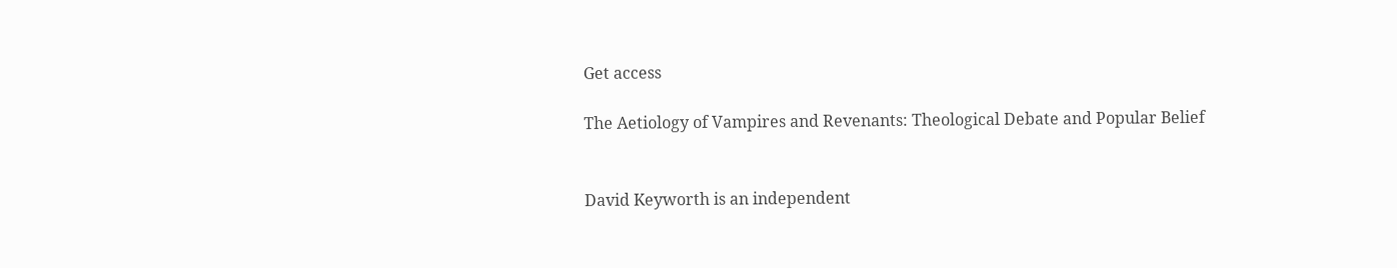Get access

The Aetiology of Vampires and Revenants: Theological Debate and Popular Belief


David Keyworth is an independent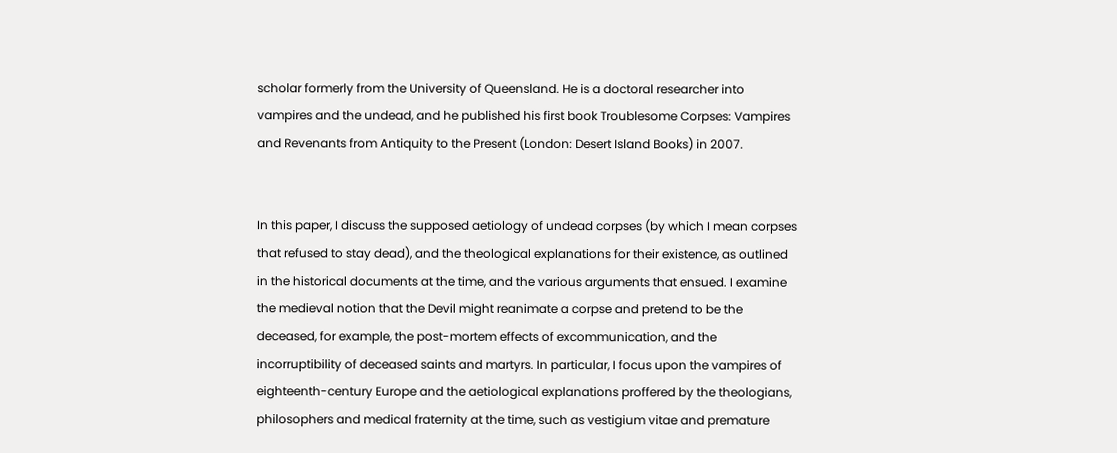scholar formerly from the University of Queensland. He is a doctoral researcher into vampires and the undead, and he published his first book Troublesome Corpses: Vampires and Revenants from Antiquity to the Present (London: Desert Island Books) in 2007.


In this paper, I discuss the supposed aetiology of undead corpses (by which I mean corpses that refused to stay dead), and the theological explanations for their existence, as outlined in the historical documents at the time, and the various arguments that ensued. I examine the medieval notion that the Devil might reanimate a corpse and pretend to be the deceased, for example, the post-mortem effects of excommunication, and the incorruptibility of deceased saints and martyrs. In particular, I focus upon the vampires of eighteenth-century Europe and the aetiological explanations proffered by the theologians, philosophers and medical fraternity at the time, such as vestigium vitae and premature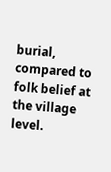burial, compared to folk belief at the village level.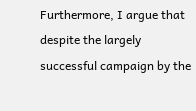Furthermore, I argue that despite the largely successful campaign by the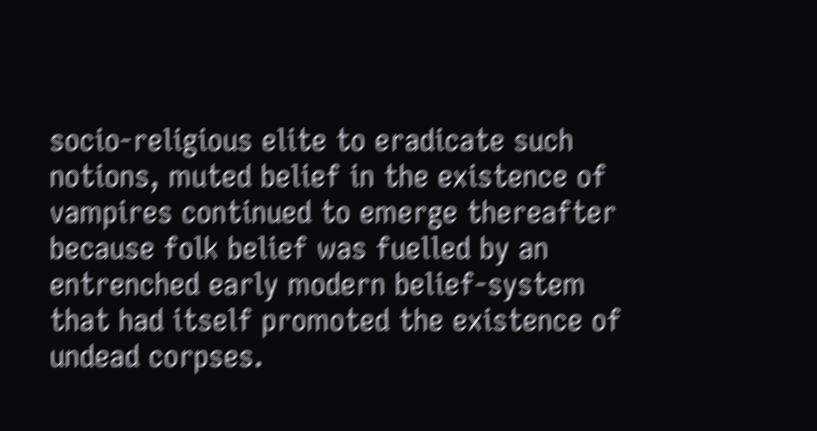socio-religious elite to eradicate such notions, muted belief in the existence of vampires continued to emerge thereafter because folk belief was fuelled by an entrenched early modern belief-system that had itself promoted the existence of undead corpses.